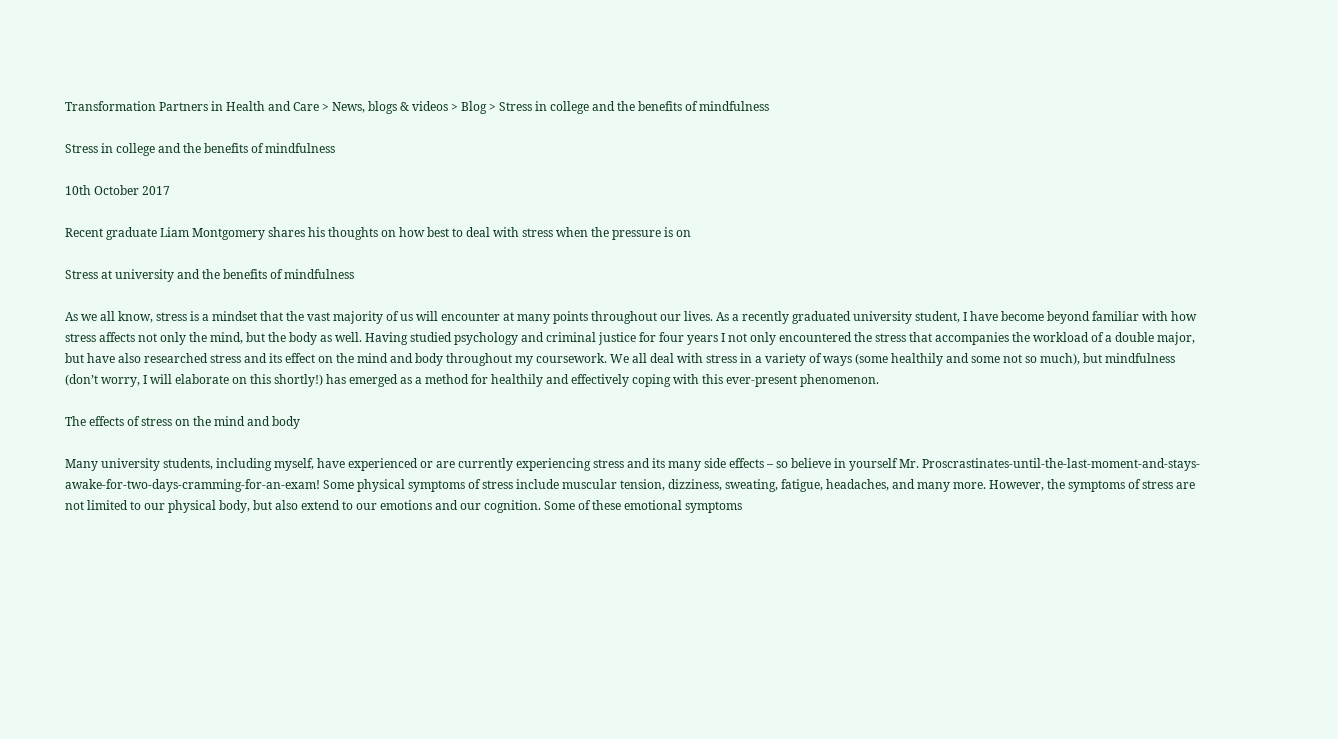Transformation Partners in Health and Care > News, blogs & videos > Blog > Stress in college and the benefits of mindfulness

Stress in college and the benefits of mindfulness

10th October 2017

Recent graduate Liam Montgomery shares his thoughts on how best to deal with stress when the pressure is on

Stress at university and the benefits of mindfulness

As we all know, stress is a mindset that the vast majority of us will encounter at many points throughout our lives. As a recently graduated university student, I have become beyond familiar with how stress affects not only the mind, but the body as well. Having studied psychology and criminal justice for four years I not only encountered the stress that accompanies the workload of a double major, but have also researched stress and its effect on the mind and body throughout my coursework. We all deal with stress in a variety of ways (some healthily and some not so much), but mindfulness (don’t worry, I will elaborate on this shortly!) has emerged as a method for healthily and effectively coping with this ever-present phenomenon.

The effects of stress on the mind and body

Many university students, including myself, have experienced or are currently experiencing stress and its many side effects – so believe in yourself Mr. Proscrastinates-until-the-last-moment-and-stays-awake-for-two-days-cramming-for-an-exam! Some physical symptoms of stress include muscular tension, dizziness, sweating, fatigue, headaches, and many more. However, the symptoms of stress are not limited to our physical body, but also extend to our emotions and our cognition. Some of these emotional symptoms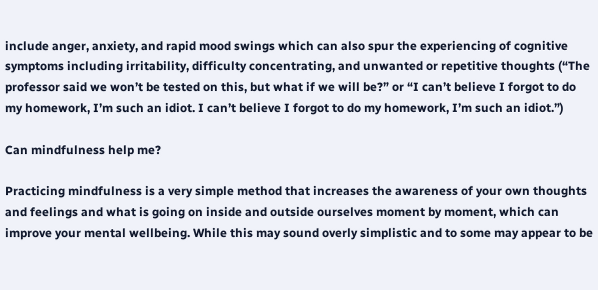include anger, anxiety, and rapid mood swings which can also spur the experiencing of cognitive symptoms including irritability, difficulty concentrating, and unwanted or repetitive thoughts (“The professor said we won’t be tested on this, but what if we will be?” or “I can’t believe I forgot to do my homework, I’m such an idiot. I can’t believe I forgot to do my homework, I’m such an idiot.”)

Can mindfulness help me?

Practicing mindfulness is a very simple method that increases the awareness of your own thoughts and feelings and what is going on inside and outside ourselves moment by moment, which can improve your mental wellbeing. While this may sound overly simplistic and to some may appear to be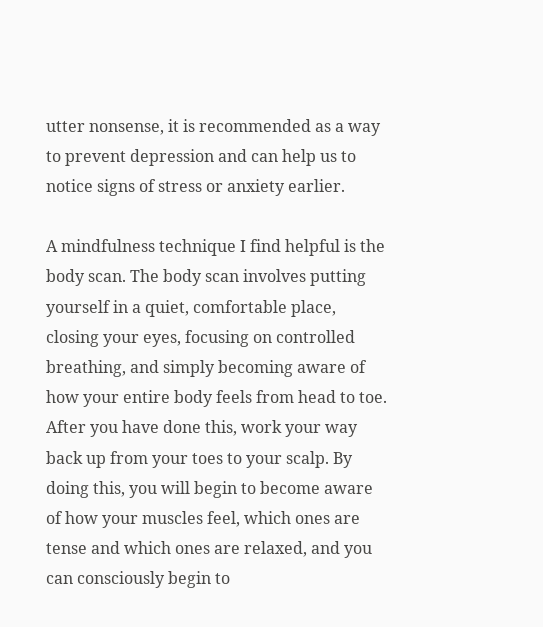utter nonsense, it is recommended as a way to prevent depression and can help us to notice signs of stress or anxiety earlier.

A mindfulness technique I find helpful is the body scan. The body scan involves putting yourself in a quiet, comfortable place, closing your eyes, focusing on controlled breathing, and simply becoming aware of how your entire body feels from head to toe. After you have done this, work your way back up from your toes to your scalp. By doing this, you will begin to become aware of how your muscles feel, which ones are tense and which ones are relaxed, and you can consciously begin to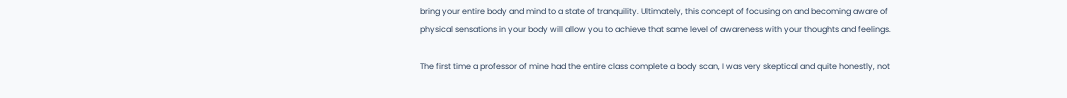bring your entire body and mind to a state of tranquility. Ultimately, this concept of focusing on and becoming aware of physical sensations in your body will allow you to achieve that same level of awareness with your thoughts and feelings.

The first time a professor of mine had the entire class complete a body scan, I was very skeptical and quite honestly, not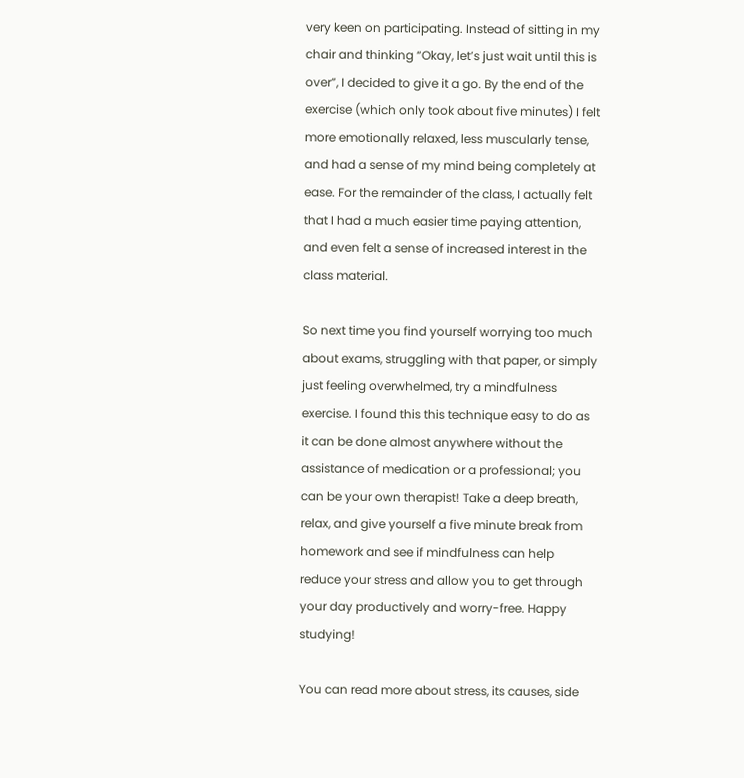very keen on participating. Instead of sitting in my chair and thinking “Okay, let’s just wait until this is over”, I decided to give it a go. By the end of the exercise (which only took about five minutes) I felt more emotionally relaxed, less muscularly tense, and had a sense of my mind being completely at ease. For the remainder of the class, I actually felt that I had a much easier time paying attention, and even felt a sense of increased interest in the class material.

So next time you find yourself worrying too much about exams, struggling with that paper, or simply just feeling overwhelmed, try a mindfulness exercise. I found this this technique easy to do as it can be done almost anywhere without the assistance of medication or a professional; you can be your own therapist! Take a deep breath, relax, and give yourself a five minute break from homework and see if mindfulness can help reduce your stress and allow you to get through your day productively and worry-free. Happy studying!

You can read more about stress, its causes, side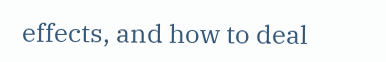effects, and how to deal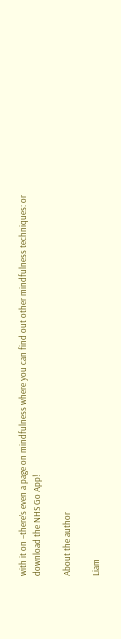with it on –there’s even a page on mindfulness where you can find out other mindfulness techniques: or download the NHS Go App!

About the author

Liam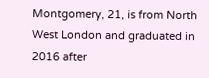Montgomery, 21, is from North West London and graduated in 2016 after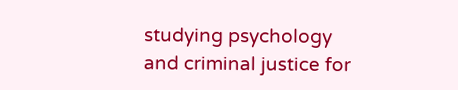studying psychology and criminal justice for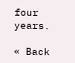four years.

« Back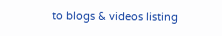to blogs & videos listing